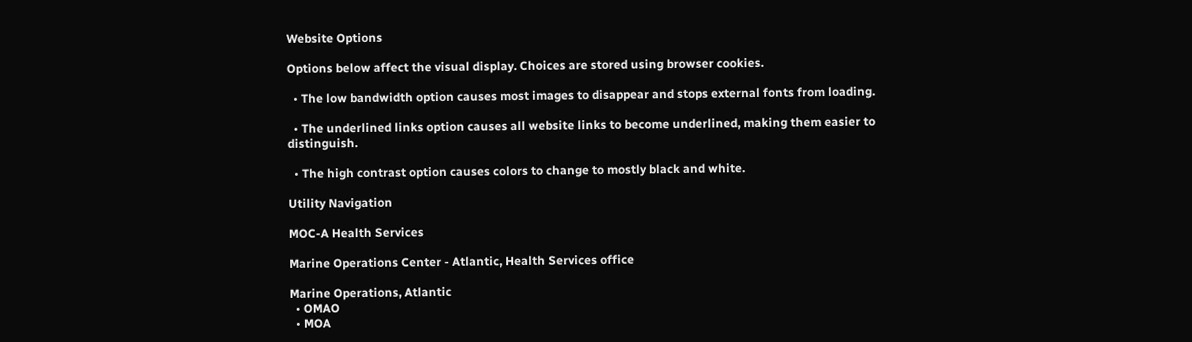Website Options

Options below affect the visual display. Choices are stored using browser cookies.

  • The low bandwidth option causes most images to disappear and stops external fonts from loading.

  • The underlined links option causes all website links to become underlined, making them easier to distinguish.

  • The high contrast option causes colors to change to mostly black and white.

Utility Navigation

MOC-A Health Services

Marine Operations Center - Atlantic, Health Services office

Marine Operations, Atlantic
  • OMAO
  • MOA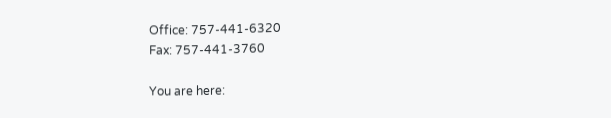Office: 757-441-6320
Fax: 757-441-3760

You are here: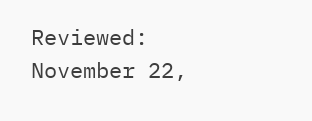Reviewed: November 22,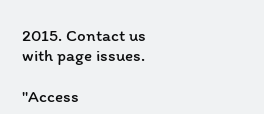2015. Contact us with page issues.

"Access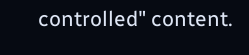controlled" content.